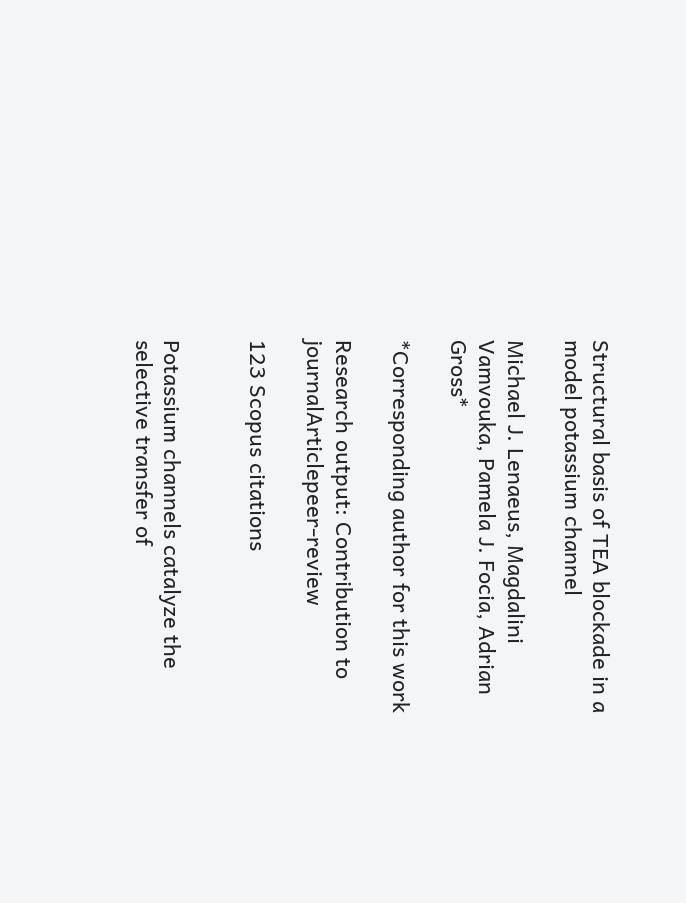Structural basis of TEA blockade in a model potassium channel

Michael J. Lenaeus, Magdalini Vamvouka, Pamela J. Focia, Adrian Gross*

*Corresponding author for this work

Research output: Contribution to journalArticlepeer-review

123 Scopus citations


Potassium channels catalyze the selective transfer of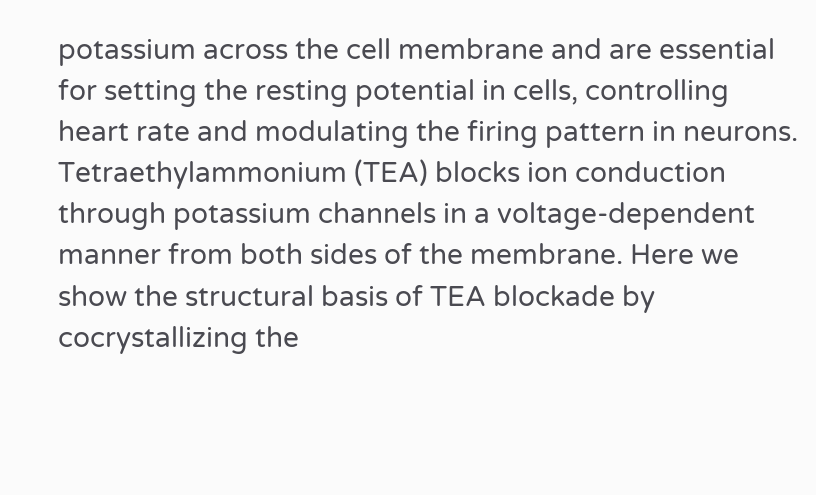potassium across the cell membrane and are essential for setting the resting potential in cells, controlling heart rate and modulating the firing pattern in neurons. Tetraethylammonium (TEA) blocks ion conduction through potassium channels in a voltage-dependent manner from both sides of the membrane. Here we show the structural basis of TEA blockade by cocrystallizing the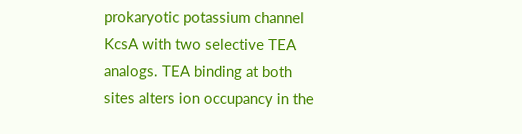prokaryotic potassium channel KcsA with two selective TEA analogs. TEA binding at both sites alters ion occupancy in the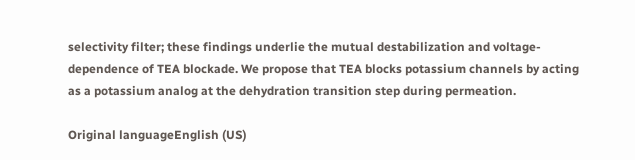selectivity filter; these findings underlie the mutual destabilization and voltage-dependence of TEA blockade. We propose that TEA blocks potassium channels by acting as a potassium analog at the dehydration transition step during permeation.

Original languageEnglish (US)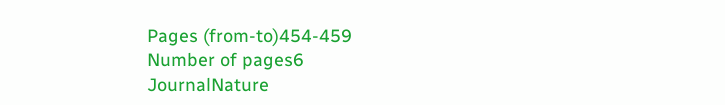Pages (from-to)454-459
Number of pages6
JournalNature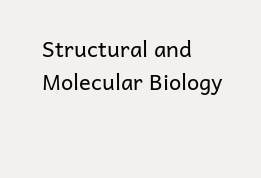Structural and Molecular Biology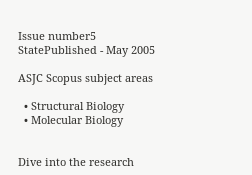Issue number5
StatePublished - May 2005

ASJC Scopus subject areas

  • Structural Biology
  • Molecular Biology


Dive into the research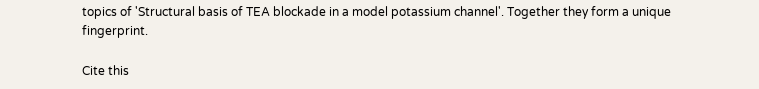topics of 'Structural basis of TEA blockade in a model potassium channel'. Together they form a unique fingerprint.

Cite this